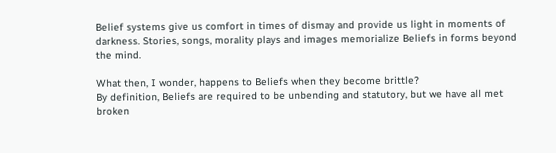Belief systems give us comfort in times of dismay and provide us light in moments of darkness. Stories, songs, morality plays and images memorialize Beliefs in forms beyond the mind.

What then, I wonder, happens to Beliefs when they become brittle?
By definition, Beliefs are required to be unbending and statutory, but we have all met broken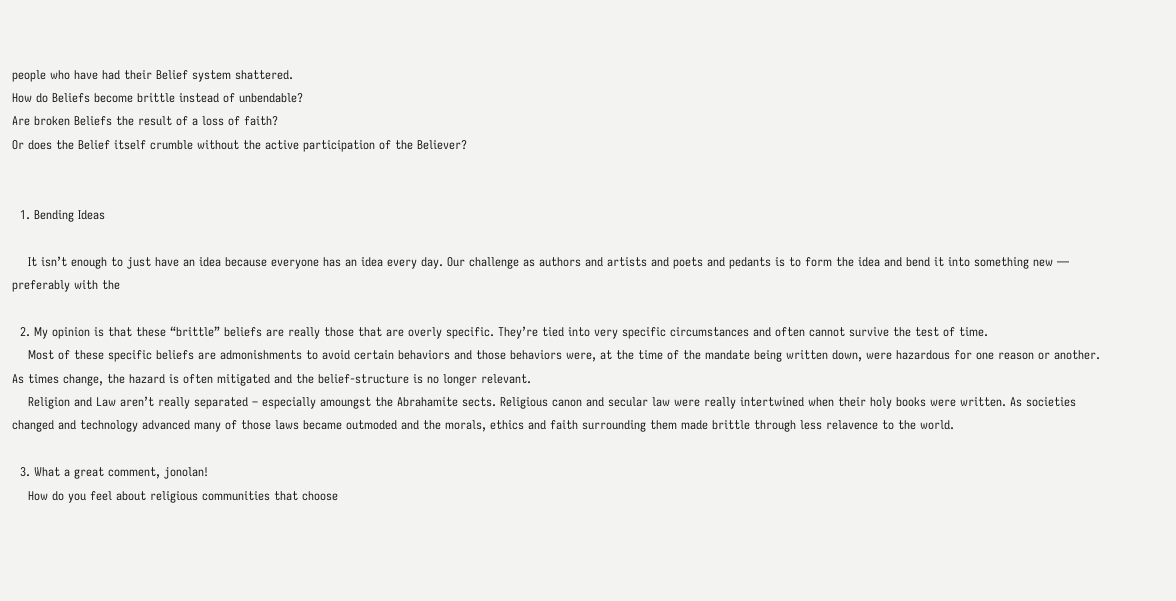people who have had their Belief system shattered.
How do Beliefs become brittle instead of unbendable?
Are broken Beliefs the result of a loss of faith?
Or does the Belief itself crumble without the active participation of the Believer?


  1. Bending Ideas

    It isn’t enough to just have an idea because everyone has an idea every day. Our challenge as authors and artists and poets and pedants is to form the idea and bend it into something new — preferably with the

  2. My opinion is that these “brittle” beliefs are really those that are overly specific. They’re tied into very specific circumstances and often cannot survive the test of time.
    Most of these specific beliefs are admonishments to avoid certain behaviors and those behaviors were, at the time of the mandate being written down, were hazardous for one reason or another. As times change, the hazard is often mitigated and the belief-structure is no longer relevant.
    Religion and Law aren’t really separated – especially amoungst the Abrahamite sects. Religious canon and secular law were really intertwined when their holy books were written. As societies changed and technology advanced many of those laws became outmoded and the morals, ethics and faith surrounding them made brittle through less relavence to the world.

  3. What a great comment, jonolan!
    How do you feel about religious communities that choose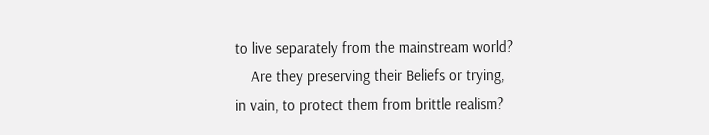to live separately from the mainstream world?
    Are they preserving their Beliefs or trying, in vain, to protect them from brittle realism?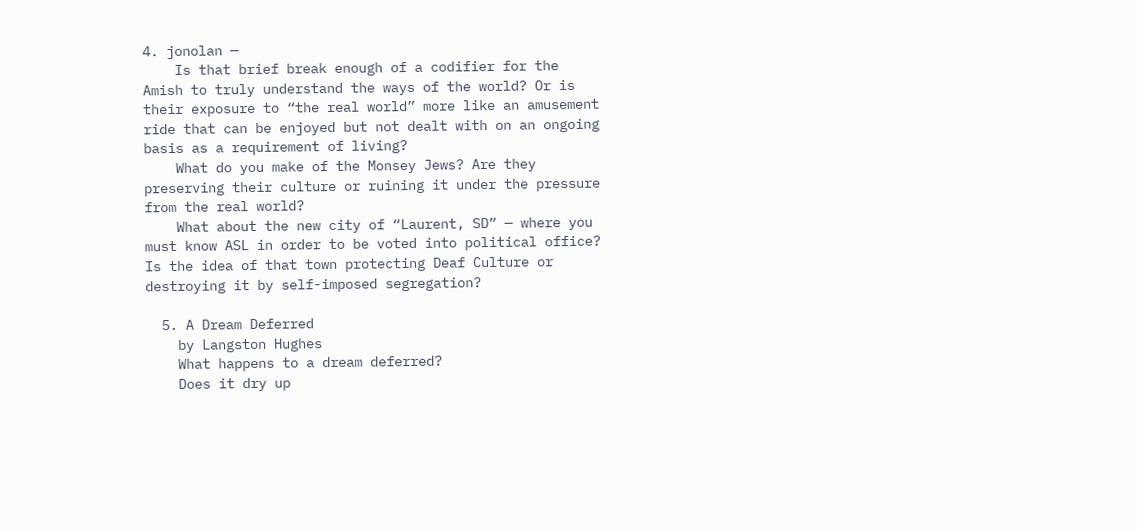4. jonolan —
    Is that brief break enough of a codifier for the Amish to truly understand the ways of the world? Or is their exposure to “the real world” more like an amusement ride that can be enjoyed but not dealt with on an ongoing basis as a requirement of living?
    What do you make of the Monsey Jews? Are they preserving their culture or ruining it under the pressure from the real world?
    What about the new city of “Laurent, SD” — where you must know ASL in order to be voted into political office? Is the idea of that town protecting Deaf Culture or destroying it by self-imposed segregation?

  5. A Dream Deferred
    by Langston Hughes
    What happens to a dream deferred?
    Does it dry up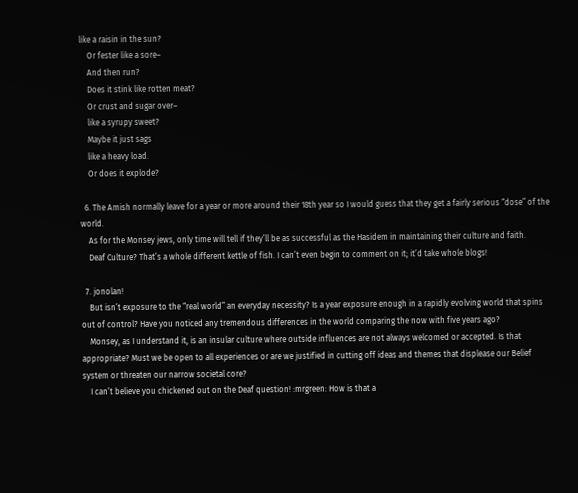like a raisin in the sun?
    Or fester like a sore–
    And then run?
    Does it stink like rotten meat?
    Or crust and sugar over–
    like a syrupy sweet?
    Maybe it just sags
    like a heavy load.
    Or does it explode?

  6. The Amish normally leave for a year or more around their 18th year so I would guess that they get a fairly serious “dose” of the world.
    As for the Monsey jews, only time will tell if they’ll be as successful as the Hasidem in maintaining their culture and faith.
    Deaf Culture? That’s a whole different kettle of fish. I can’t even begin to comment on it; it’d take whole blogs!

  7. jonolan!
    But isn’t exposure to the “real world” an everyday necessity? Is a year exposure enough in a rapidly evolving world that spins out of control? Have you noticed any tremendous differences in the world comparing the now with five years ago?
    Monsey, as I understand it, is an insular culture where outside influences are not always welcomed or accepted. Is that appropriate? Must we be open to all experiences or are we justified in cutting off ideas and themes that displease our Belief system or threaten our narrow societal core?
    I can’t believe you chickened out on the Deaf question! :mrgreen: How is that a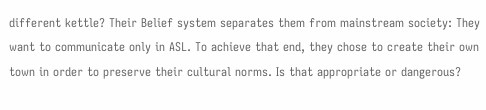different kettle? Their Belief system separates them from mainstream society: They want to communicate only in ASL. To achieve that end, they chose to create their own town in order to preserve their cultural norms. Is that appropriate or dangerous?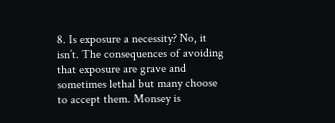8. Is exposure a necessity? No, it isn’t. The consequences of avoiding that exposure are grave and sometimes lethal but many choose to accept them. Monsey is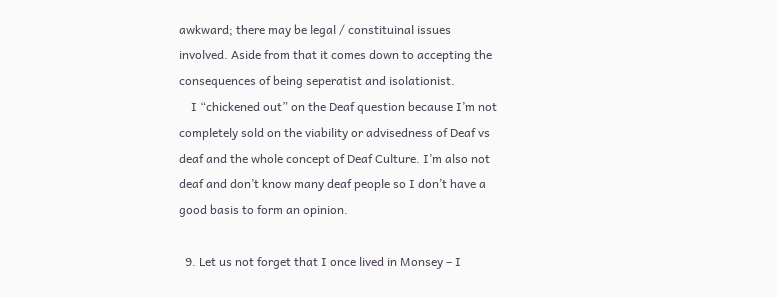awkward; there may be legal / constituinal issues involved. Aside from that it comes down to accepting the consequences of being seperatist and isolationist.
    I “chickened out” on the Deaf question because I’m not completely sold on the viability or advisedness of Deaf vs deaf and the whole concept of Deaf Culture. I’m also not deaf and don’t know many deaf people so I don’t have a good basis to form an opinion.

  9. Let us not forget that I once lived in Monsey – I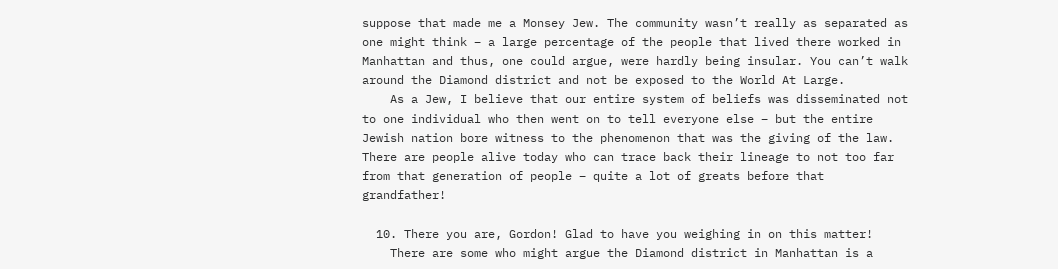suppose that made me a Monsey Jew. The community wasn’t really as separated as one might think – a large percentage of the people that lived there worked in Manhattan and thus, one could argue, were hardly being insular. You can’t walk around the Diamond district and not be exposed to the World At Large.
    As a Jew, I believe that our entire system of beliefs was disseminated not to one individual who then went on to tell everyone else – but the entire Jewish nation bore witness to the phenomenon that was the giving of the law. There are people alive today who can trace back their lineage to not too far from that generation of people – quite a lot of greats before that grandfather!

  10. There you are, Gordon! Glad to have you weighing in on this matter!
    There are some who might argue the Diamond district in Manhattan is a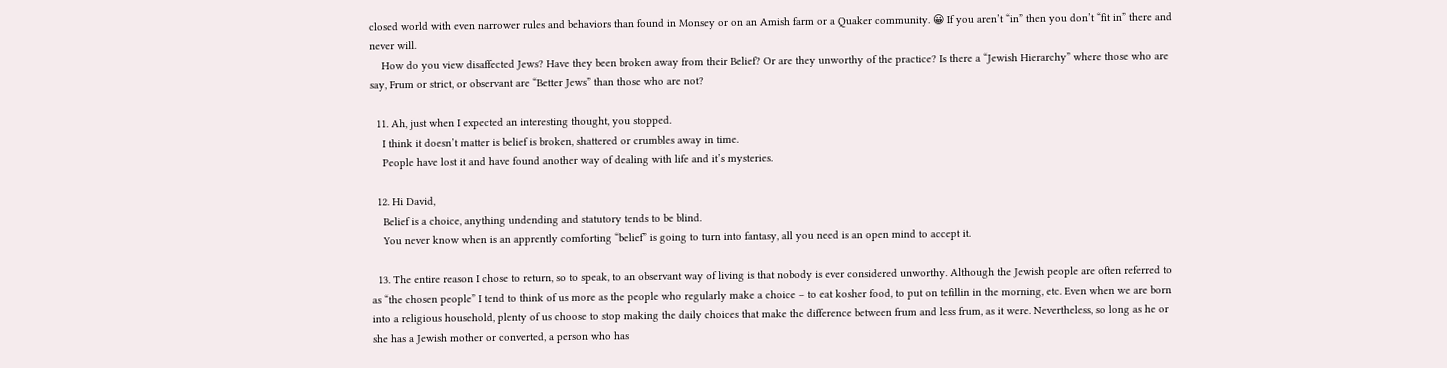closed world with even narrower rules and behaviors than found in Monsey or on an Amish farm or a Quaker community. 😀 If you aren’t “in” then you don’t “fit in” there and never will.
    How do you view disaffected Jews? Have they been broken away from their Belief? Or are they unworthy of the practice? Is there a “Jewish Hierarchy” where those who are say, Frum or strict, or observant are “Better Jews” than those who are not?

  11. Ah, just when I expected an interesting thought, you stopped.
    I think it doesn’t matter is belief is broken, shattered or crumbles away in time.
    People have lost it and have found another way of dealing with life and it’s mysteries.

  12. Hi David,
    Belief is a choice, anything undending and statutory tends to be blind.
    You never know when is an apprently comforting “belief” is going to turn into fantasy, all you need is an open mind to accept it.

  13. The entire reason I chose to return, so to speak, to an observant way of living is that nobody is ever considered unworthy. Although the Jewish people are often referred to as “the chosen people” I tend to think of us more as the people who regularly make a choice – to eat kosher food, to put on tefillin in the morning, etc. Even when we are born into a religious household, plenty of us choose to stop making the daily choices that make the difference between frum and less frum, as it were. Nevertheless, so long as he or she has a Jewish mother or converted, a person who has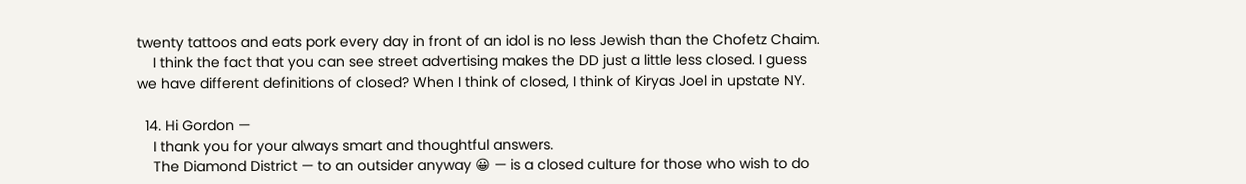twenty tattoos and eats pork every day in front of an idol is no less Jewish than the Chofetz Chaim.
    I think the fact that you can see street advertising makes the DD just a little less closed. I guess we have different definitions of closed? When I think of closed, I think of Kiryas Joel in upstate NY.

  14. Hi Gordon —
    I thank you for your always smart and thoughtful answers.
    The Diamond District — to an outsider anyway 😀 — is a closed culture for those who wish to do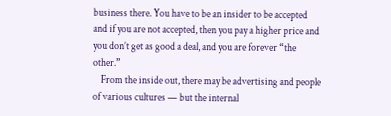business there. You have to be an insider to be accepted and if you are not accepted, then you pay a higher price and you don’t get as good a deal, and you are forever “the other.”
    From the inside out, there may be advertising and people of various cultures — but the internal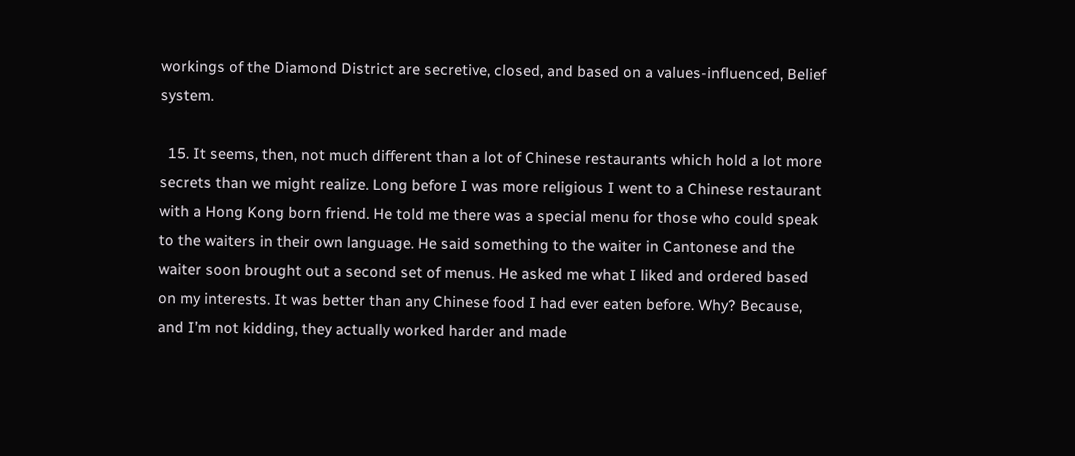workings of the Diamond District are secretive, closed, and based on a values-influenced, Belief system.

  15. It seems, then, not much different than a lot of Chinese restaurants which hold a lot more secrets than we might realize. Long before I was more religious I went to a Chinese restaurant with a Hong Kong born friend. He told me there was a special menu for those who could speak to the waiters in their own language. He said something to the waiter in Cantonese and the waiter soon brought out a second set of menus. He asked me what I liked and ordered based on my interests. It was better than any Chinese food I had ever eaten before. Why? Because, and I’m not kidding, they actually worked harder and made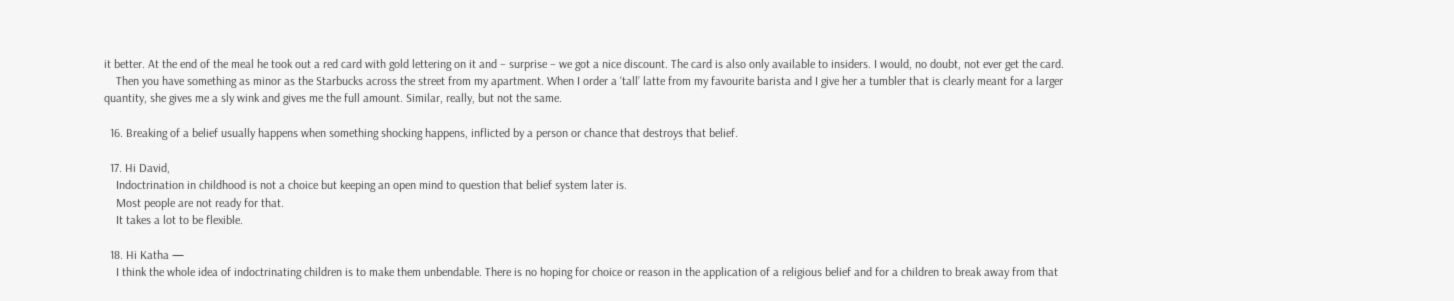it better. At the end of the meal he took out a red card with gold lettering on it and – surprise – we got a nice discount. The card is also only available to insiders. I would, no doubt, not ever get the card.
    Then you have something as minor as the Starbucks across the street from my apartment. When I order a ‘tall’ latte from my favourite barista and I give her a tumbler that is clearly meant for a larger quantity, she gives me a sly wink and gives me the full amount. Similar, really, but not the same.

  16. Breaking of a belief usually happens when something shocking happens, inflicted by a person or chance that destroys that belief.

  17. Hi David,
    Indoctrination in childhood is not a choice but keeping an open mind to question that belief system later is.
    Most people are not ready for that.
    It takes a lot to be flexible.

  18. Hi Katha —
    I think the whole idea of indoctrinating children is to make them unbendable. There is no hoping for choice or reason in the application of a religious belief and for a children to break away from that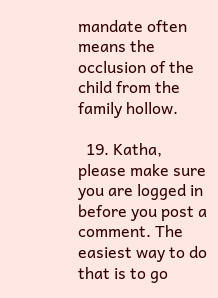mandate often means the occlusion of the child from the family hollow.

  19. Katha, please make sure you are logged in before you post a comment. The easiest way to do that is to go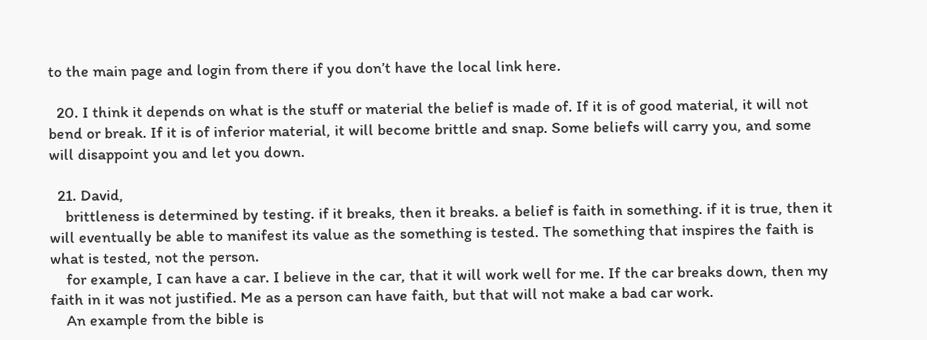to the main page and login from there if you don’t have the local link here.

  20. I think it depends on what is the stuff or material the belief is made of. If it is of good material, it will not bend or break. If it is of inferior material, it will become brittle and snap. Some beliefs will carry you, and some will disappoint you and let you down.

  21. David,
    brittleness is determined by testing. if it breaks, then it breaks. a belief is faith in something. if it is true, then it will eventually be able to manifest its value as the something is tested. The something that inspires the faith is what is tested, not the person.
    for example, I can have a car. I believe in the car, that it will work well for me. If the car breaks down, then my faith in it was not justified. Me as a person can have faith, but that will not make a bad car work.
    An example from the bible is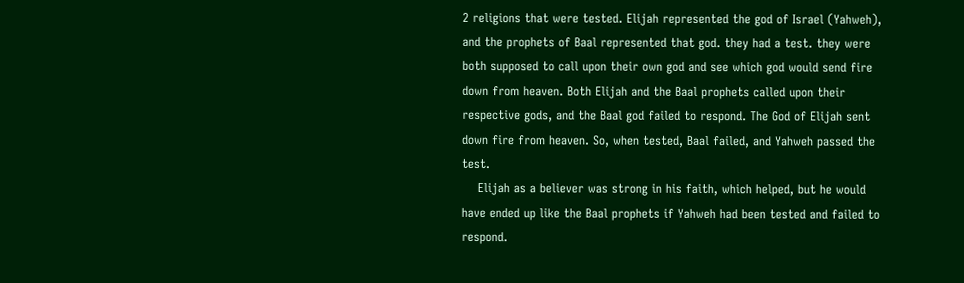2 religions that were tested. Elijah represented the god of Israel (Yahweh), and the prophets of Baal represented that god. they had a test. they were both supposed to call upon their own god and see which god would send fire down from heaven. Both Elijah and the Baal prophets called upon their respective gods, and the Baal god failed to respond. The God of Elijah sent down fire from heaven. So, when tested, Baal failed, and Yahweh passed the test.
    Elijah as a believer was strong in his faith, which helped, but he would have ended up like the Baal prophets if Yahweh had been tested and failed to respond.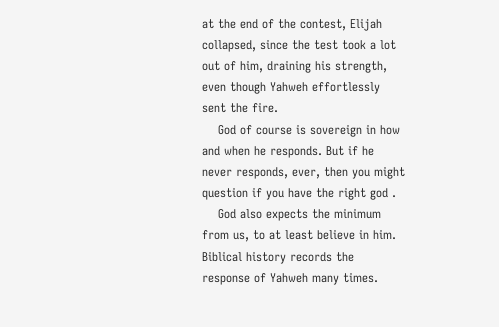at the end of the contest, Elijah collapsed, since the test took a lot out of him, draining his strength, even though Yahweh effortlessly sent the fire.
    God of course is sovereign in how and when he responds. But if he never responds, ever, then you might question if you have the right god .
    God also expects the minimum from us, to at least believe in him. Biblical history records the response of Yahweh many times.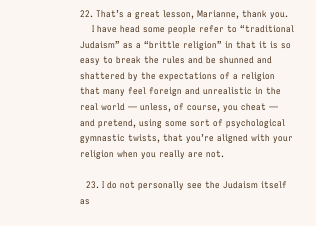22. That’s a great lesson, Marianne, thank you.
    I have head some people refer to “traditional Judaism” as a “brittle religion” in that it is so easy to break the rules and be shunned and shattered by the expectations of a religion that many feel foreign and unrealistic in the real world — unless, of course, you cheat — and pretend, using some sort of psychological gymnastic twists, that you’re aligned with your religion when you really are not.

  23. I do not personally see the Judaism itself as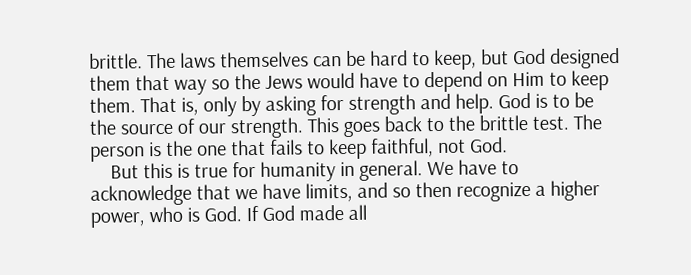brittle. The laws themselves can be hard to keep, but God designed them that way so the Jews would have to depend on Him to keep them. That is, only by asking for strength and help. God is to be the source of our strength. This goes back to the brittle test. The person is the one that fails to keep faithful, not God.
    But this is true for humanity in general. We have to acknowledge that we have limits, and so then recognize a higher power, who is God. If God made all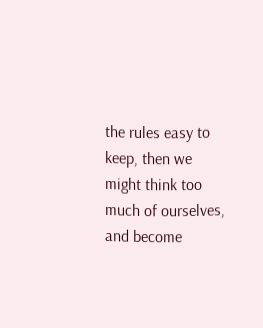the rules easy to keep, then we might think too much of ourselves, and become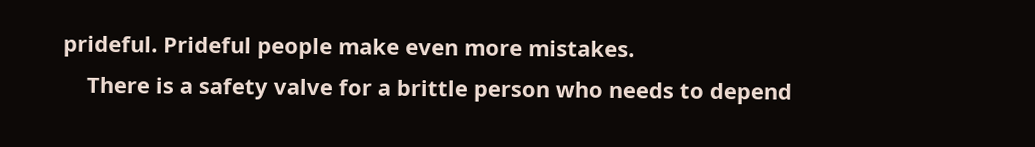prideful. Prideful people make even more mistakes.
    There is a safety valve for a brittle person who needs to depend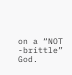on a “NOT -brittle” God.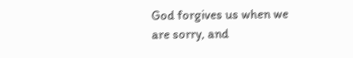God forgives us when we are sorry, and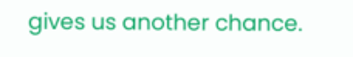gives us another chance.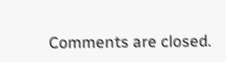Comments are closed.